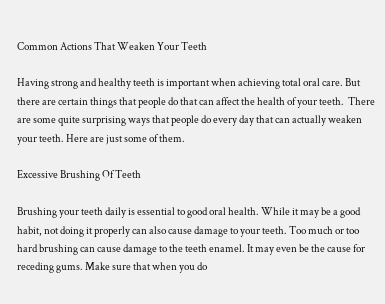Common Actions That Weaken Your Teeth

Having strong and healthy teeth is important when achieving total oral care. But there are certain things that people do that can affect the health of your teeth.  There are some quite surprising ways that people do every day that can actually weaken your teeth. Here are just some of them.

Excessive Brushing Of Teeth

Brushing your teeth daily is essential to good oral health. While it may be a good habit, not doing it properly can also cause damage to your teeth. Too much or too hard brushing can cause damage to the teeth enamel. It may even be the cause for receding gums. Make sure that when you do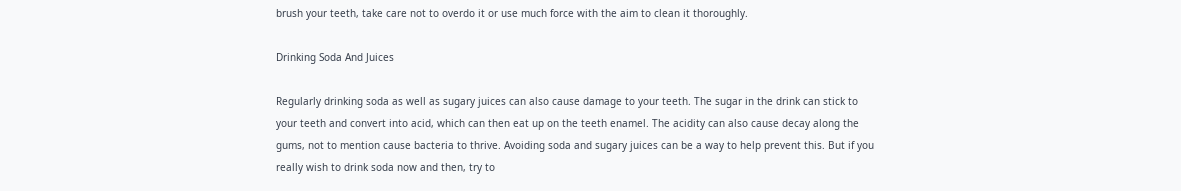brush your teeth, take care not to overdo it or use much force with the aim to clean it thoroughly.

Drinking Soda And Juices

Regularly drinking soda as well as sugary juices can also cause damage to your teeth. The sugar in the drink can stick to your teeth and convert into acid, which can then eat up on the teeth enamel. The acidity can also cause decay along the gums, not to mention cause bacteria to thrive. Avoiding soda and sugary juices can be a way to help prevent this. But if you really wish to drink soda now and then, try to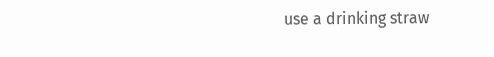use a drinking straw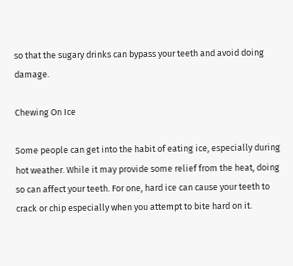so that the sugary drinks can bypass your teeth and avoid doing damage.

Chewing On Ice

Some people can get into the habit of eating ice, especially during hot weather. While it may provide some relief from the heat, doing so can affect your teeth. For one, hard ice can cause your teeth to crack or chip especially when you attempt to bite hard on it.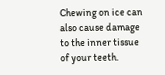Chewing on ice can also cause damage to the inner tissue of your teeth.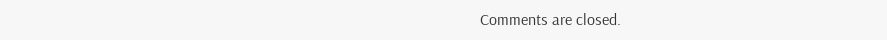Comments are closed.